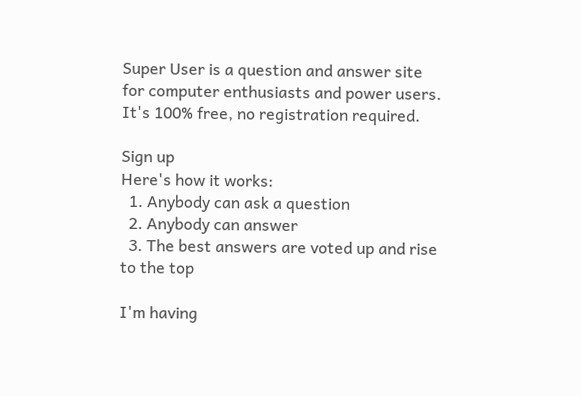Super User is a question and answer site for computer enthusiasts and power users. It's 100% free, no registration required.

Sign up
Here's how it works:
  1. Anybody can ask a question
  2. Anybody can answer
  3. The best answers are voted up and rise to the top

I'm having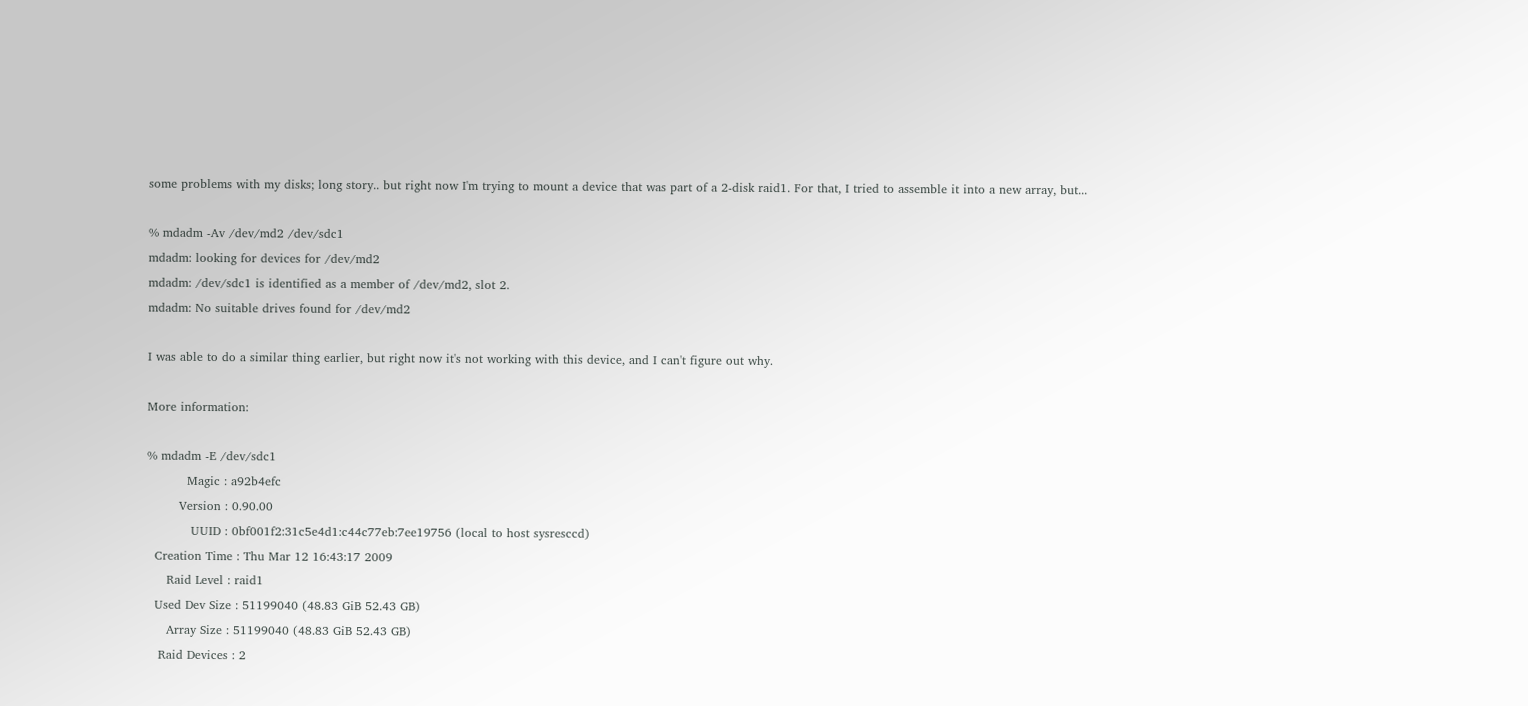some problems with my disks; long story.. but right now I'm trying to mount a device that was part of a 2-disk raid1. For that, I tried to assemble it into a new array, but...

% mdadm -Av /dev/md2 /dev/sdc1
mdadm: looking for devices for /dev/md2
mdadm: /dev/sdc1 is identified as a member of /dev/md2, slot 2.
mdadm: No suitable drives found for /dev/md2

I was able to do a similar thing earlier, but right now it's not working with this device, and I can't figure out why.

More information:

% mdadm -E /dev/sdc1
          Magic : a92b4efc
        Version : 0.90.00
           UUID : 0bf001f2:31c5e4d1:c44c77eb:7ee19756 (local to host sysresccd)
  Creation Time : Thu Mar 12 16:43:17 2009
     Raid Level : raid1
  Used Dev Size : 51199040 (48.83 GiB 52.43 GB)
     Array Size : 51199040 (48.83 GiB 52.43 GB)
   Raid Devices : 2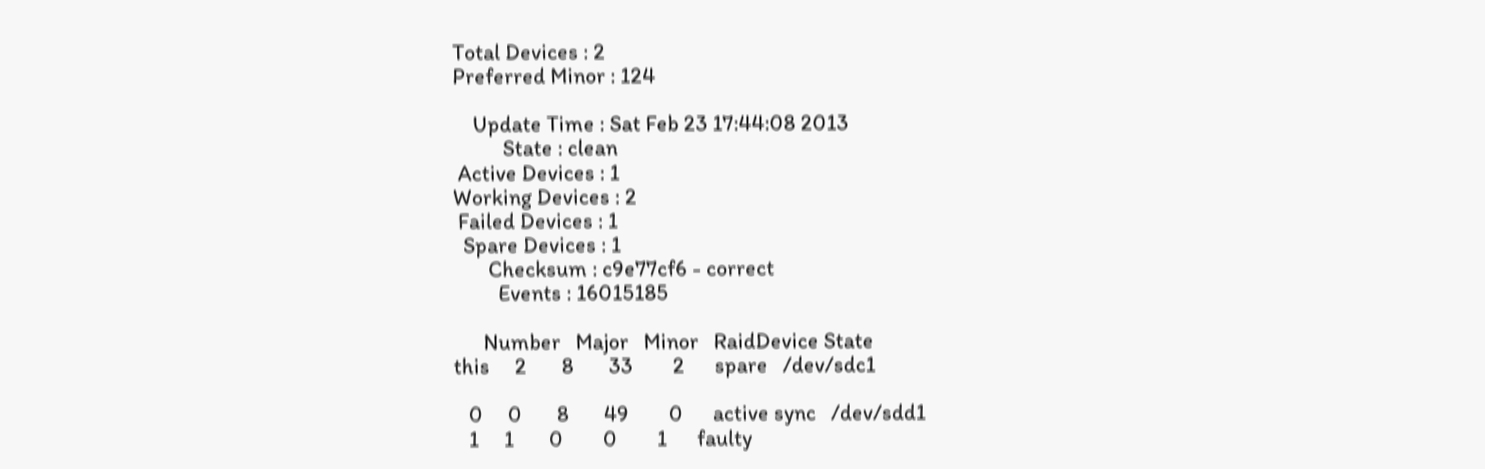Total Devices : 2
Preferred Minor : 124

    Update Time : Sat Feb 23 17:44:08 2013
          State : clean
 Active Devices : 1
Working Devices : 2
 Failed Devices : 1
  Spare Devices : 1
       Checksum : c9e77cf6 - correct
         Events : 16015185

      Number   Major   Minor   RaidDevice State
this     2       8       33        2      spare   /dev/sdc1

   0     0       8       49        0      active sync   /dev/sdd1
   1     1       0        0        1      faulty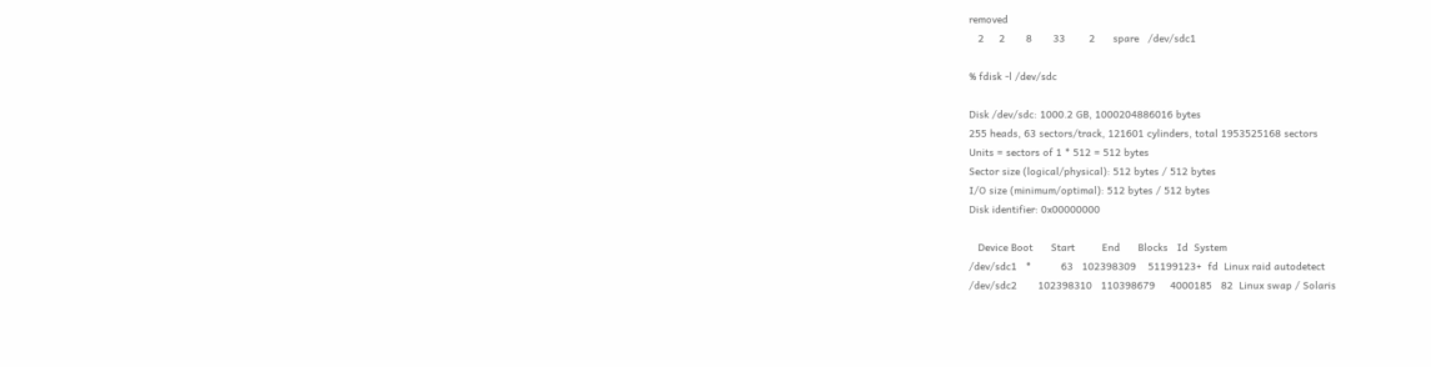removed
   2     2       8       33        2      spare   /dev/sdc1

% fdisk -l /dev/sdc

Disk /dev/sdc: 1000.2 GB, 1000204886016 bytes
255 heads, 63 sectors/track, 121601 cylinders, total 1953525168 sectors
Units = sectors of 1 * 512 = 512 bytes
Sector size (logical/physical): 512 bytes / 512 bytes
I/O size (minimum/optimal): 512 bytes / 512 bytes
Disk identifier: 0x00000000

   Device Boot      Start         End      Blocks   Id  System
/dev/sdc1   *          63   102398309    51199123+  fd  Linux raid autodetect
/dev/sdc2       102398310   110398679     4000185   82  Linux swap / Solaris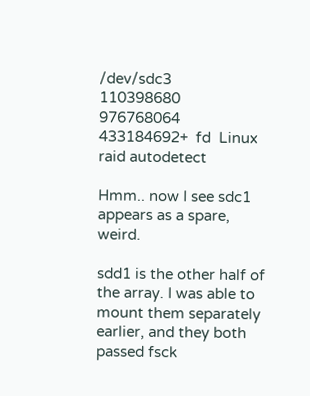/dev/sdc3       110398680   976768064   433184692+  fd  Linux raid autodetect

Hmm.. now I see sdc1 appears as a spare, weird.

sdd1 is the other half of the array. I was able to mount them separately earlier, and they both passed fsck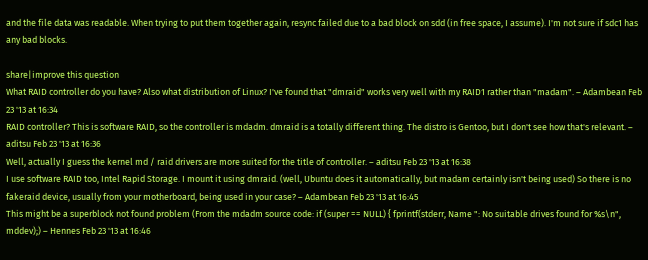and the file data was readable. When trying to put them together again, resync failed due to a bad block on sdd (in free space, I assume). I'm not sure if sdc1 has any bad blocks.

share|improve this question
What RAID controller do you have? Also what distribution of Linux? I've found that "dmraid" works very well with my RAID1 rather than "madam". – Adambean Feb 23 '13 at 16:34
RAID controller? This is software RAID, so the controller is mdadm. dmraid is a totally different thing. The distro is Gentoo, but I don't see how that's relevant. – aditsu Feb 23 '13 at 16:36
Well, actually I guess the kernel md / raid drivers are more suited for the title of controller. – aditsu Feb 23 '13 at 16:38
I use software RAID too, Intel Rapid Storage. I mount it using dmraid. (well, Ubuntu does it automatically, but madam certainly isn't being used) So there is no fakeraid device, usually from your motherboard, being used in your case? – Adambean Feb 23 '13 at 16:45
This might be a superblock not found problem (From the mdadm source code: if (super == NULL) { fprintf(stderr, Name ": No suitable drives found for %s\n", mddev);) – Hennes Feb 23 '13 at 16:46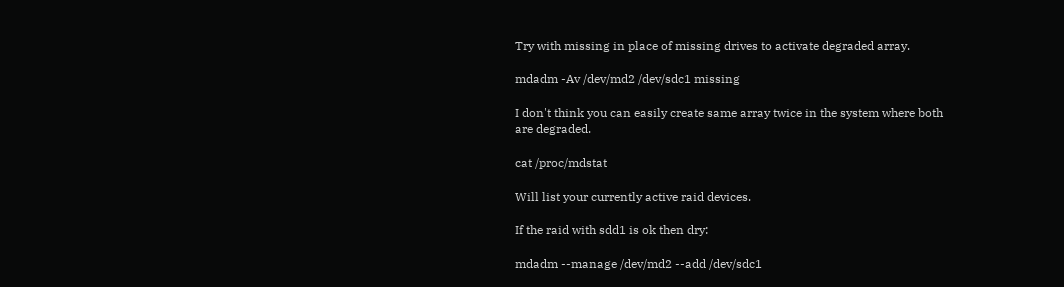Try with missing in place of missing drives to activate degraded array.

mdadm -Av /dev/md2 /dev/sdc1 missing

I don't think you can easily create same array twice in the system where both are degraded.

cat /proc/mdstat

Will list your currently active raid devices.

If the raid with sdd1 is ok then dry:

mdadm --manage /dev/md2 --add /dev/sdc1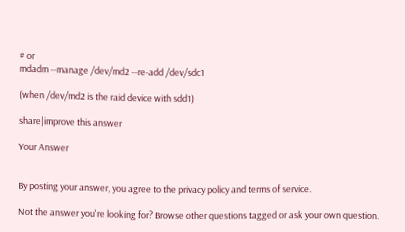# or
mdadm --manage /dev/md2 --re-add /dev/sdc1

(when /dev/md2 is the raid device with sdd1)

share|improve this answer

Your Answer


By posting your answer, you agree to the privacy policy and terms of service.

Not the answer you're looking for? Browse other questions tagged or ask your own question.